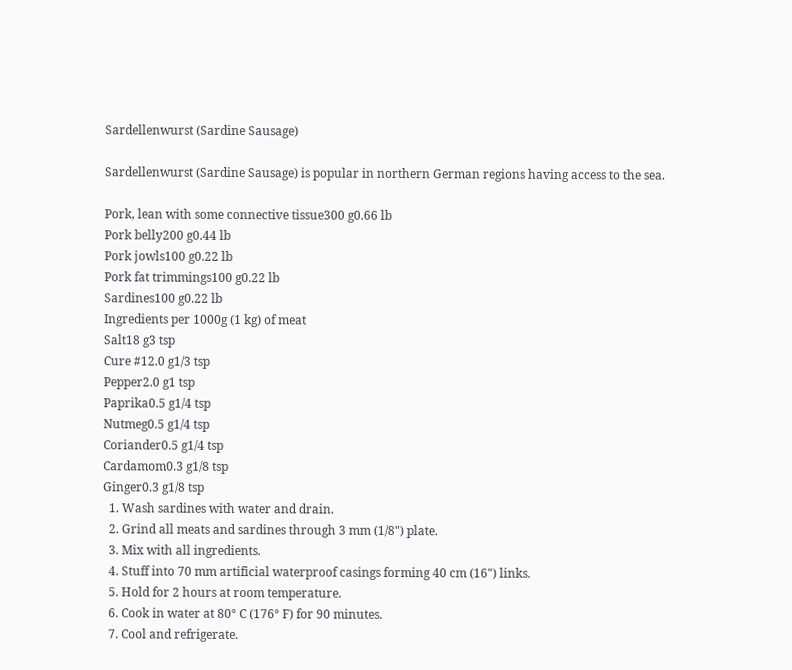Sardellenwurst (Sardine Sausage)

Sardellenwurst (Sardine Sausage) is popular in northern German regions having access to the sea.

Pork, lean with some connective tissue300 g0.66 lb
Pork belly200 g0.44 lb
Pork jowls100 g0.22 lb
Pork fat trimmings100 g0.22 lb
Sardines100 g0.22 lb
Ingredients per 1000g (1 kg) of meat
Salt18 g3 tsp
Cure #12.0 g1/3 tsp
Pepper2.0 g1 tsp
Paprika0.5 g1/4 tsp
Nutmeg0.5 g1/4 tsp
Coriander0.5 g1/4 tsp
Cardamom0.3 g1/8 tsp
Ginger0.3 g1/8 tsp
  1. Wash sardines with water and drain.
  2. Grind all meats and sardines through 3 mm (1/8") plate.
  3. Mix with all ingredients.
  4. Stuff into 70 mm artificial waterproof casings forming 40 cm (16") links.
  5. Hold for 2 hours at room temperature.
  6. Cook in water at 80° C (176° F) for 90 minutes.
  7. Cool and refrigerate.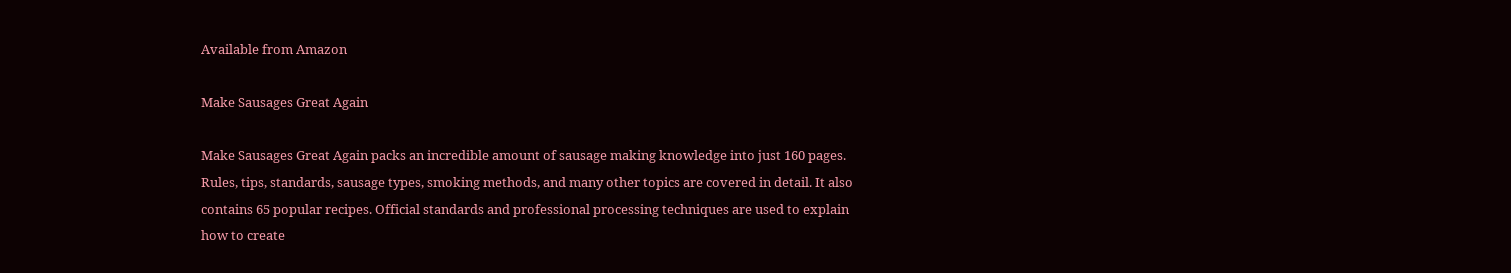Available from Amazon

Make Sausages Great Again

Make Sausages Great Again packs an incredible amount of sausage making knowledge into just 160 pages. Rules, tips, standards, sausage types, smoking methods, and many other topics are covered in detail. It also contains 65 popular recipes. Official standards and professional processing techniques are used to explain how to create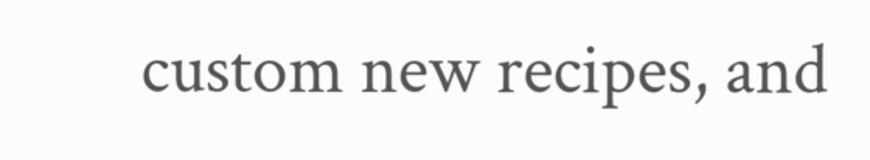custom new recipes, and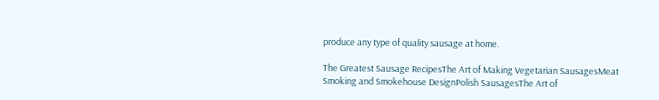produce any type of quality sausage at home.

The Greatest Sausage RecipesThe Art of Making Vegetarian SausagesMeat Smoking and Smokehouse DesignPolish SausagesThe Art of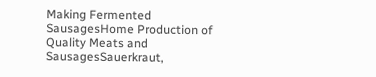Making Fermented SausagesHome Production of Quality Meats and SausagesSauerkraut,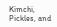Kimchi, Pickles, and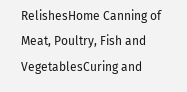RelishesHome Canning of Meat, Poultry, Fish and VegetablesCuring and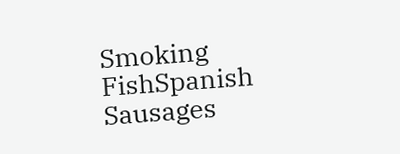Smoking FishSpanish Sausages